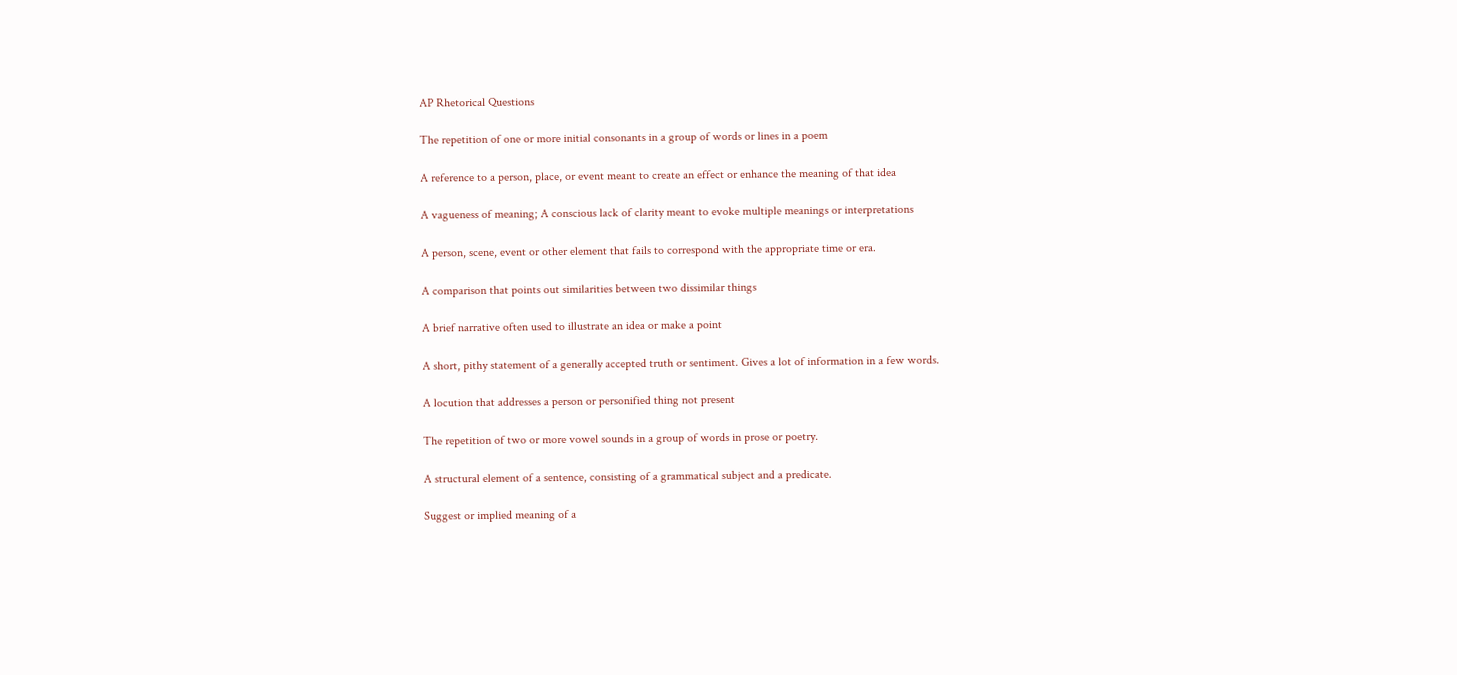AP Rhetorical Questions

The repetition of one or more initial consonants in a group of words or lines in a poem

A reference to a person, place, or event meant to create an effect or enhance the meaning of that idea

A vagueness of meaning; A conscious lack of clarity meant to evoke multiple meanings or interpretations

A person, scene, event or other element that fails to correspond with the appropriate time or era.

A comparison that points out similarities between two dissimilar things

A brief narrative often used to illustrate an idea or make a point

A short, pithy statement of a generally accepted truth or sentiment. Gives a lot of information in a few words.

A locution that addresses a person or personified thing not present

The repetition of two or more vowel sounds in a group of words in prose or poetry.

A structural element of a sentence, consisting of a grammatical subject and a predicate.

Suggest or implied meaning of a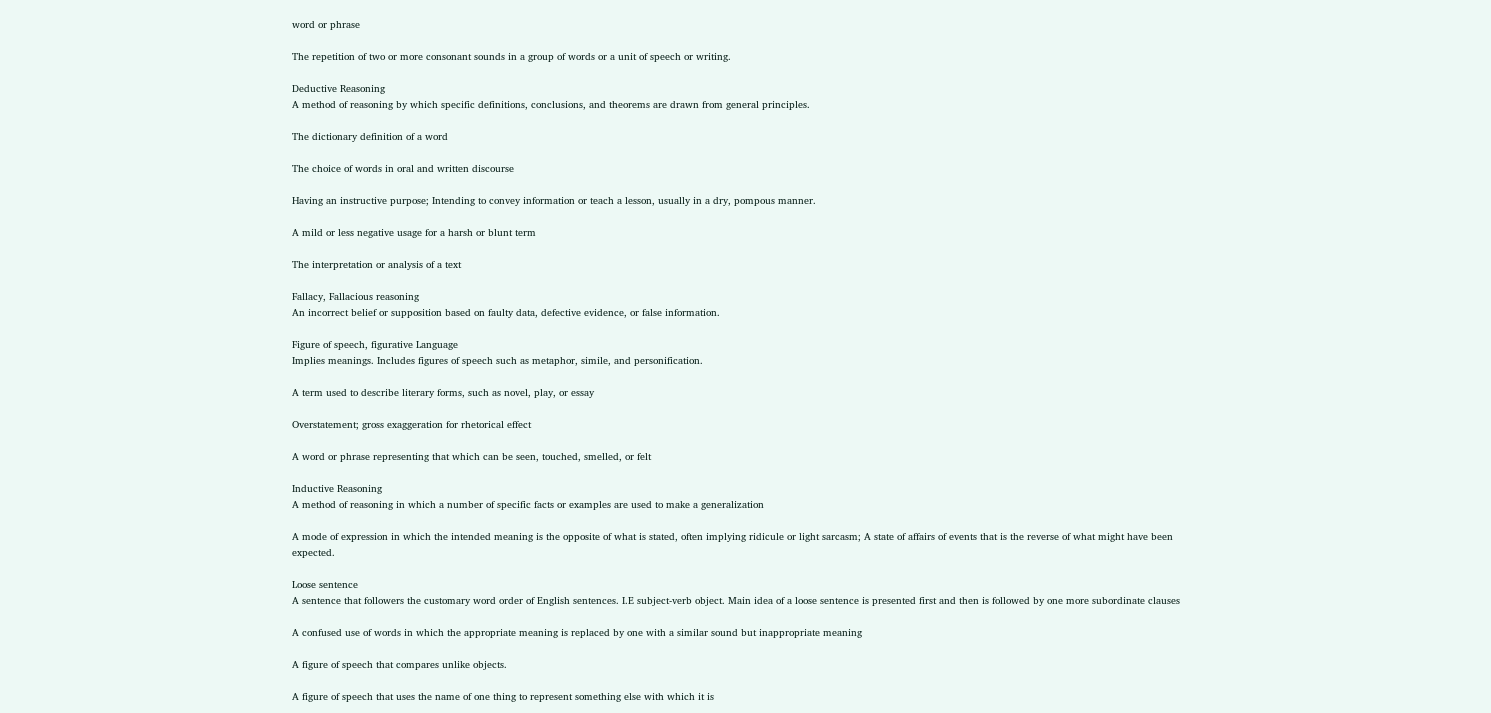word or phrase

The repetition of two or more consonant sounds in a group of words or a unit of speech or writing.

Deductive Reasoning
A method of reasoning by which specific definitions, conclusions, and theorems are drawn from general principles.

The dictionary definition of a word

The choice of words in oral and written discourse

Having an instructive purpose; Intending to convey information or teach a lesson, usually in a dry, pompous manner.

A mild or less negative usage for a harsh or blunt term

The interpretation or analysis of a text

Fallacy, Fallacious reasoning
An incorrect belief or supposition based on faulty data, defective evidence, or false information.

Figure of speech, figurative Language
Implies meanings. Includes figures of speech such as metaphor, simile, and personification.

A term used to describe literary forms, such as novel, play, or essay

Overstatement; gross exaggeration for rhetorical effect

A word or phrase representing that which can be seen, touched, smelled, or felt

Inductive Reasoning
A method of reasoning in which a number of specific facts or examples are used to make a generalization

A mode of expression in which the intended meaning is the opposite of what is stated, often implying ridicule or light sarcasm; A state of affairs of events that is the reverse of what might have been expected.

Loose sentence
A sentence that followers the customary word order of English sentences. I.E subject-verb object. Main idea of a loose sentence is presented first and then is followed by one more subordinate clauses

A confused use of words in which the appropriate meaning is replaced by one with a similar sound but inappropriate meaning

A figure of speech that compares unlike objects.

A figure of speech that uses the name of one thing to represent something else with which it is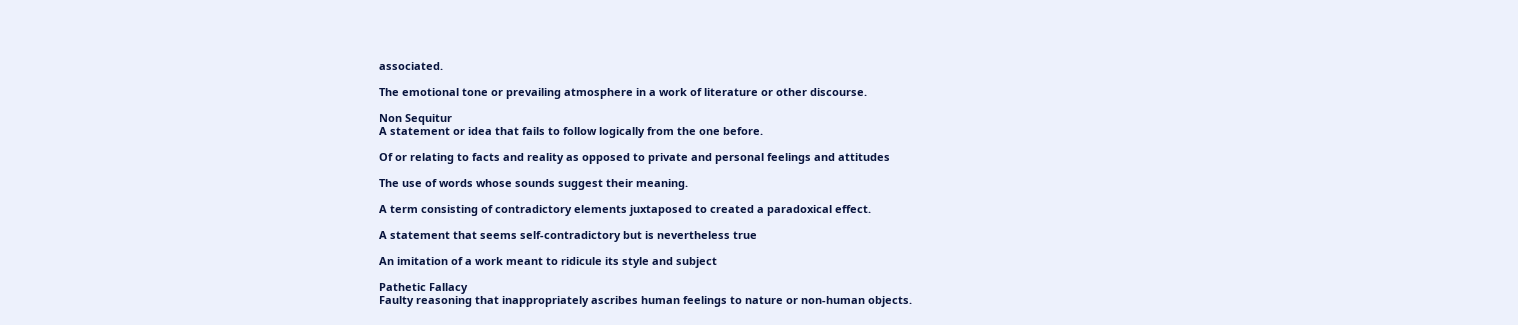associated.

The emotional tone or prevailing atmosphere in a work of literature or other discourse.

Non Sequitur
A statement or idea that fails to follow logically from the one before.

Of or relating to facts and reality as opposed to private and personal feelings and attitudes

The use of words whose sounds suggest their meaning.

A term consisting of contradictory elements juxtaposed to created a paradoxical effect.

A statement that seems self-contradictory but is nevertheless true

An imitation of a work meant to ridicule its style and subject

Pathetic Fallacy
Faulty reasoning that inappropriately ascribes human feelings to nature or non-human objects.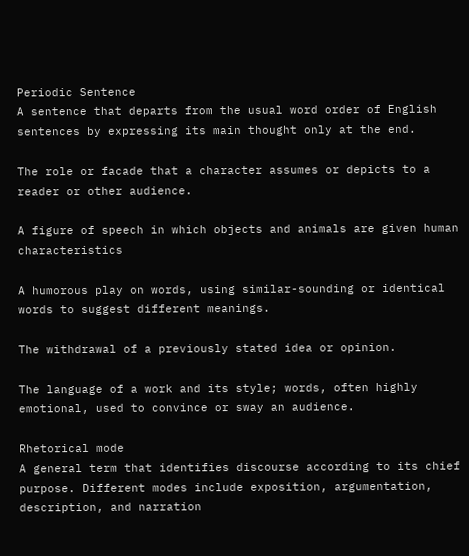Periodic Sentence
A sentence that departs from the usual word order of English sentences by expressing its main thought only at the end.

The role or facade that a character assumes or depicts to a reader or other audience.

A figure of speech in which objects and animals are given human characteristics

A humorous play on words, using similar-sounding or identical words to suggest different meanings.

The withdrawal of a previously stated idea or opinion.

The language of a work and its style; words, often highly emotional, used to convince or sway an audience.

Rhetorical mode
A general term that identifies discourse according to its chief purpose. Different modes include exposition, argumentation, description, and narration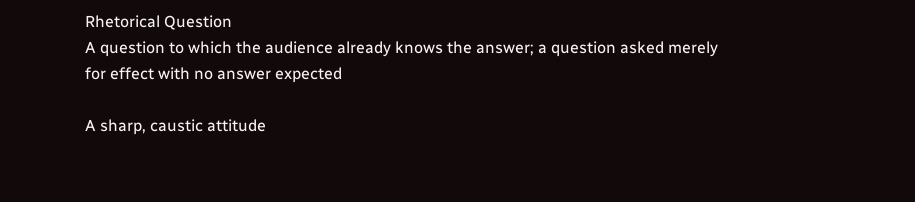Rhetorical Question
A question to which the audience already knows the answer; a question asked merely for effect with no answer expected

A sharp, caustic attitude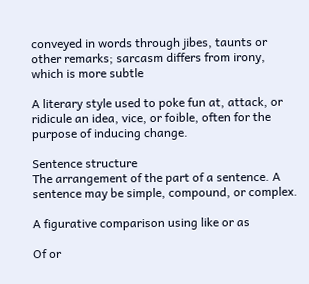conveyed in words through jibes, taunts or other remarks; sarcasm differs from irony, which is more subtle

A literary style used to poke fun at, attack, or ridicule an idea, vice, or foible, often for the purpose of inducing change.

Sentence structure
The arrangement of the part of a sentence. A sentence may be simple, compound, or complex.

A figurative comparison using like or as

Of or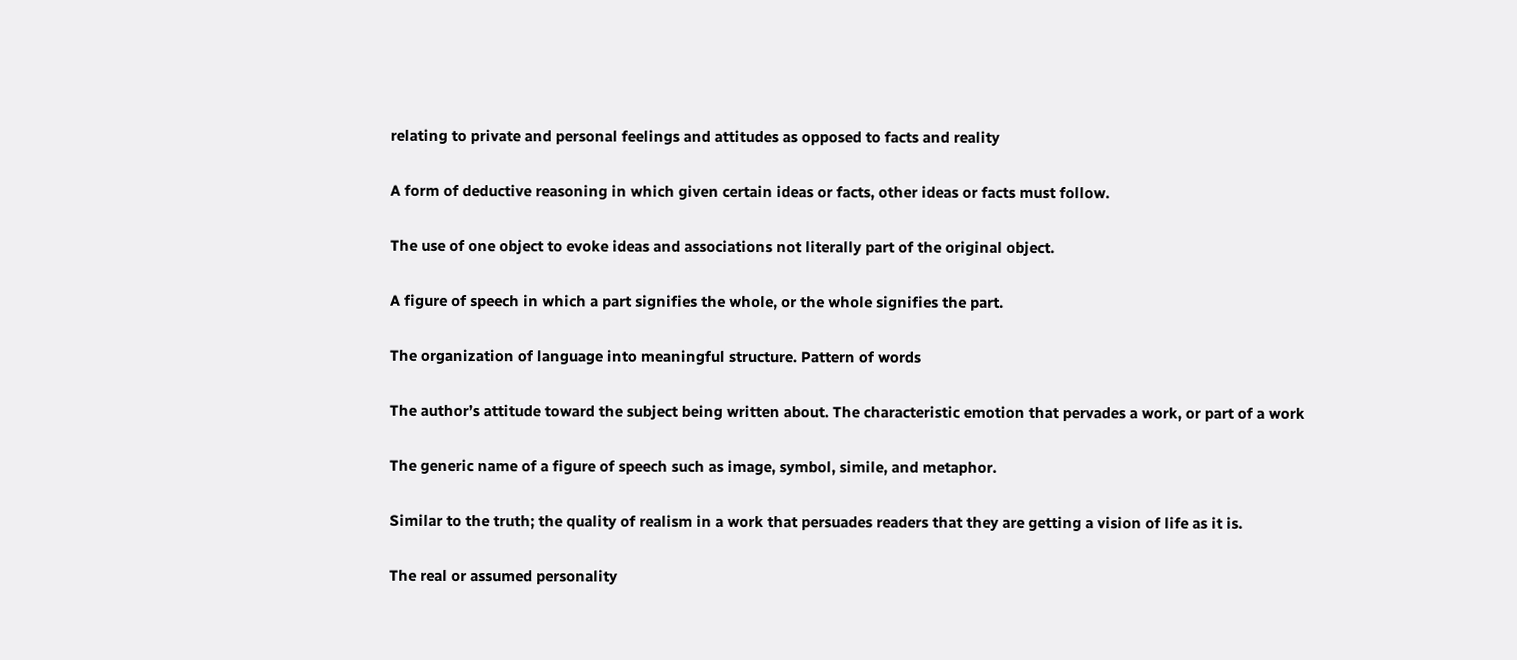relating to private and personal feelings and attitudes as opposed to facts and reality

A form of deductive reasoning in which given certain ideas or facts, other ideas or facts must follow.

The use of one object to evoke ideas and associations not literally part of the original object.

A figure of speech in which a part signifies the whole, or the whole signifies the part.

The organization of language into meaningful structure. Pattern of words

The author’s attitude toward the subject being written about. The characteristic emotion that pervades a work, or part of a work

The generic name of a figure of speech such as image, symbol, simile, and metaphor.

Similar to the truth; the quality of realism in a work that persuades readers that they are getting a vision of life as it is.

The real or assumed personality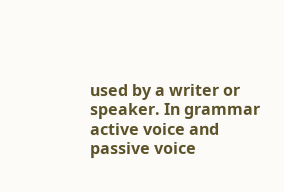used by a writer or speaker. In grammar active voice and passive voice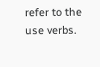refer to the use verbs.